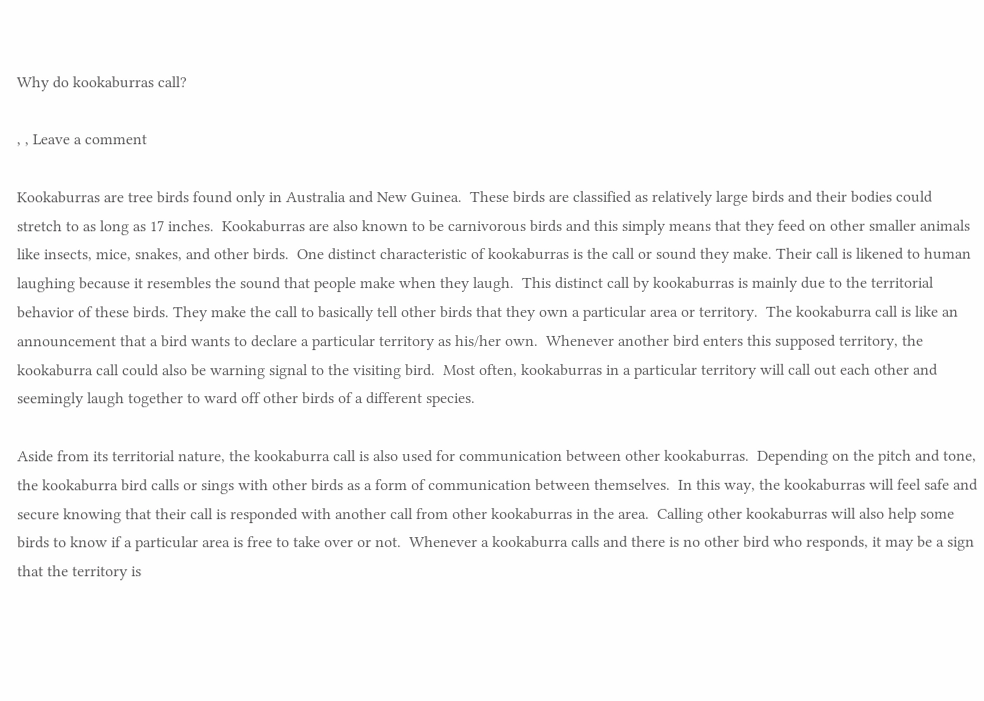Why do kookaburras call?

, , Leave a comment

Kookaburras are tree birds found only in Australia and New Guinea.  These birds are classified as relatively large birds and their bodies could stretch to as long as 17 inches.  Kookaburras are also known to be carnivorous birds and this simply means that they feed on other smaller animals like insects, mice, snakes, and other birds.  One distinct characteristic of kookaburras is the call or sound they make. Their call is likened to human laughing because it resembles the sound that people make when they laugh.  This distinct call by kookaburras is mainly due to the territorial behavior of these birds. They make the call to basically tell other birds that they own a particular area or territory.  The kookaburra call is like an announcement that a bird wants to declare a particular territory as his/her own.  Whenever another bird enters this supposed territory, the kookaburra call could also be warning signal to the visiting bird.  Most often, kookaburras in a particular territory will call out each other and seemingly laugh together to ward off other birds of a different species.

Aside from its territorial nature, the kookaburra call is also used for communication between other kookaburras.  Depending on the pitch and tone, the kookaburra bird calls or sings with other birds as a form of communication between themselves.  In this way, the kookaburras will feel safe and secure knowing that their call is responded with another call from other kookaburras in the area.  Calling other kookaburras will also help some birds to know if a particular area is free to take over or not.  Whenever a kookaburra calls and there is no other bird who responds, it may be a sign that the territory is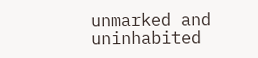unmarked and uninhabited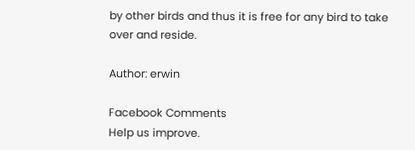by other birds and thus it is free for any bird to take over and reside.

Author: erwin

Facebook Comments
Help us improve.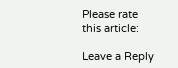Please rate this article:

Leave a Reply